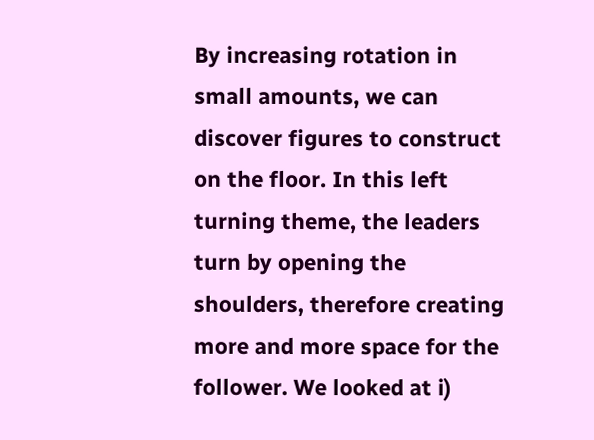By increasing rotation in small amounts, we can discover figures to construct on the floor. In this left turning theme, the leaders turn by opening the shoulders, therefore creating more and more space for the follower. We looked at i)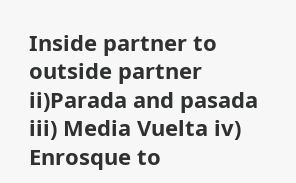Inside partner to outside partner ii)Parada and pasada iii) Media Vuelta iv) Enrosque to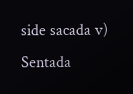side sacada v) Sentada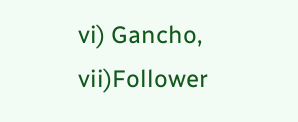vi) Gancho, vii)Follower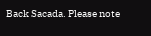Back Sacada. Please note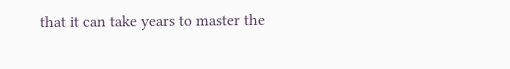that it can take years to master the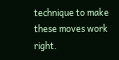technique to make these moves work right.